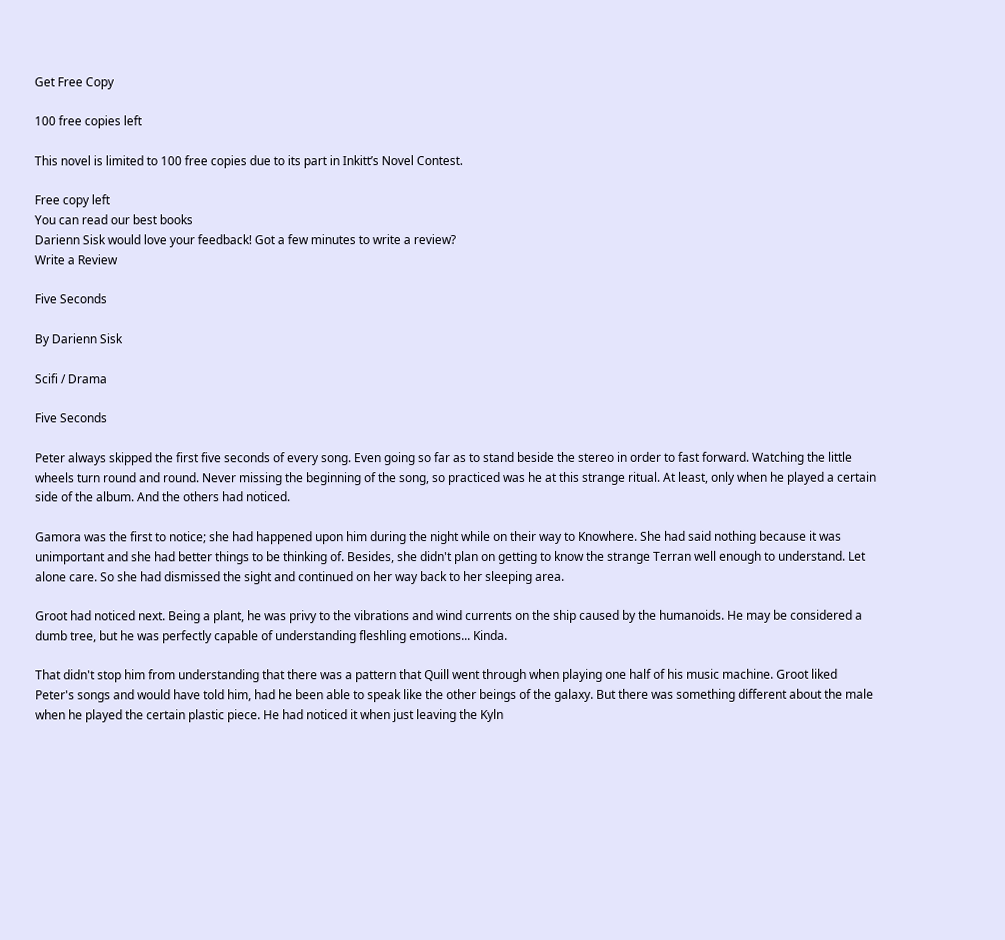Get Free Copy

100 free copies left

This novel is limited to 100 free copies due to its part in Inkitt’s Novel Contest.

Free copy left
You can read our best books
Darienn Sisk would love your feedback! Got a few minutes to write a review?
Write a Review

Five Seconds

By Darienn Sisk

Scifi / Drama

Five Seconds

Peter always skipped the first five seconds of every song. Even going so far as to stand beside the stereo in order to fast forward. Watching the little wheels turn round and round. Never missing the beginning of the song, so practiced was he at this strange ritual. At least, only when he played a certain side of the album. And the others had noticed.

Gamora was the first to notice; she had happened upon him during the night while on their way to Knowhere. She had said nothing because it was unimportant and she had better things to be thinking of. Besides, she didn't plan on getting to know the strange Terran well enough to understand. Let alone care. So she had dismissed the sight and continued on her way back to her sleeping area.

Groot had noticed next. Being a plant, he was privy to the vibrations and wind currents on the ship caused by the humanoids. He may be considered a dumb tree, but he was perfectly capable of understanding fleshling emotions... Kinda.

That didn't stop him from understanding that there was a pattern that Quill went through when playing one half of his music machine. Groot liked Peter's songs and would have told him, had he been able to speak like the other beings of the galaxy. But there was something different about the male when he played the certain plastic piece. He had noticed it when just leaving the Kyln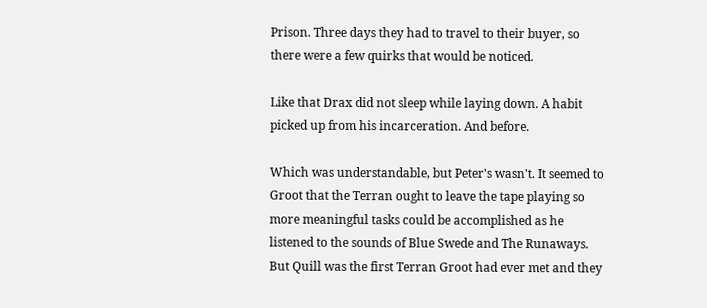Prison. Three days they had to travel to their buyer, so there were a few quirks that would be noticed.

Like that Drax did not sleep while laying down. A habit picked up from his incarceration. And before.

Which was understandable, but Peter's wasn't. It seemed to Groot that the Terran ought to leave the tape playing so more meaningful tasks could be accomplished as he listened to the sounds of Blue Swede and The Runaways. But Quill was the first Terran Groot had ever met and they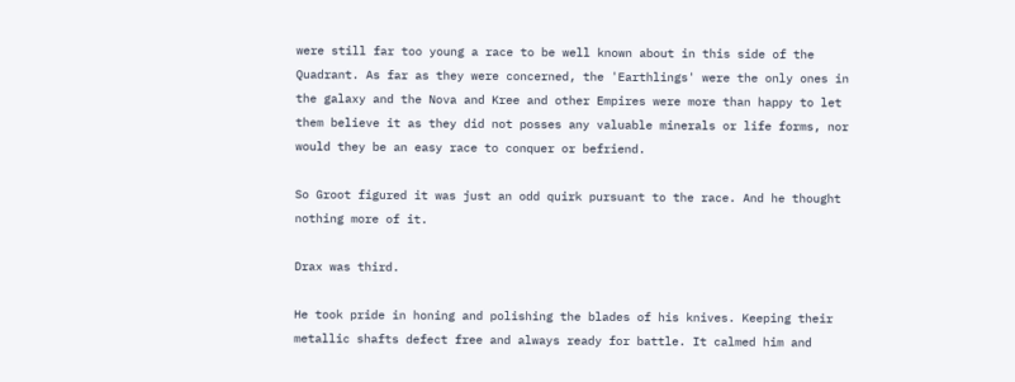were still far too young a race to be well known about in this side of the Quadrant. As far as they were concerned, the 'Earthlings' were the only ones in the galaxy and the Nova and Kree and other Empires were more than happy to let them believe it as they did not posses any valuable minerals or life forms, nor would they be an easy race to conquer or befriend.

So Groot figured it was just an odd quirk pursuant to the race. And he thought nothing more of it.

Drax was third.

He took pride in honing and polishing the blades of his knives. Keeping their metallic shafts defect free and always ready for battle. It calmed him and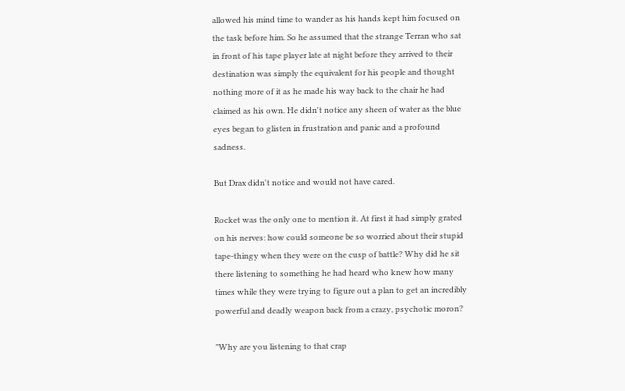allowed his mind time to wander as his hands kept him focused on the task before him. So he assumed that the strange Terran who sat in front of his tape player late at night before they arrived to their destination was simply the equivalent for his people and thought nothing more of it as he made his way back to the chair he had claimed as his own. He didn't notice any sheen of water as the blue eyes began to glisten in frustration and panic and a profound sadness.

But Drax didn't notice and would not have cared.

Rocket was the only one to mention it. At first it had simply grated on his nerves: how could someone be so worried about their stupid tape-thingy when they were on the cusp of battle? Why did he sit there listening to something he had heard who knew how many times while they were trying to figure out a plan to get an incredibly powerful and deadly weapon back from a crazy, psychotic moron?

"Why are you listening to that crap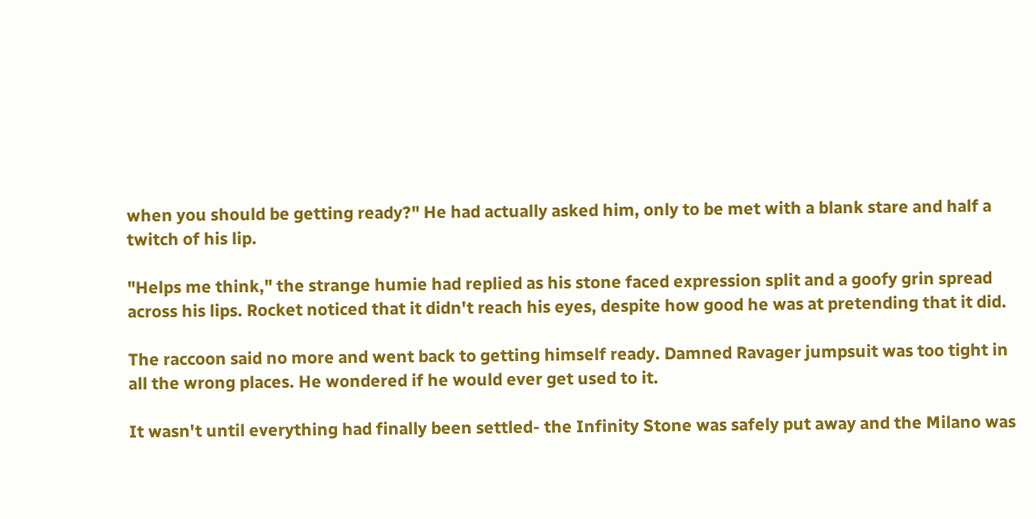when you should be getting ready?" He had actually asked him, only to be met with a blank stare and half a twitch of his lip.

"Helps me think," the strange humie had replied as his stone faced expression split and a goofy grin spread across his lips. Rocket noticed that it didn't reach his eyes, despite how good he was at pretending that it did.

The raccoon said no more and went back to getting himself ready. Damned Ravager jumpsuit was too tight in all the wrong places. He wondered if he would ever get used to it.

It wasn't until everything had finally been settled- the Infinity Stone was safely put away and the Milano was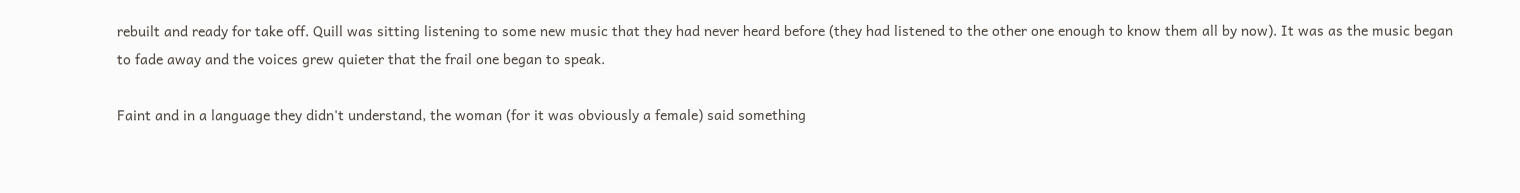rebuilt and ready for take off. Quill was sitting listening to some new music that they had never heard before (they had listened to the other one enough to know them all by now). It was as the music began to fade away and the voices grew quieter that the frail one began to speak.

Faint and in a language they didn't understand, the woman (for it was obviously a female) said something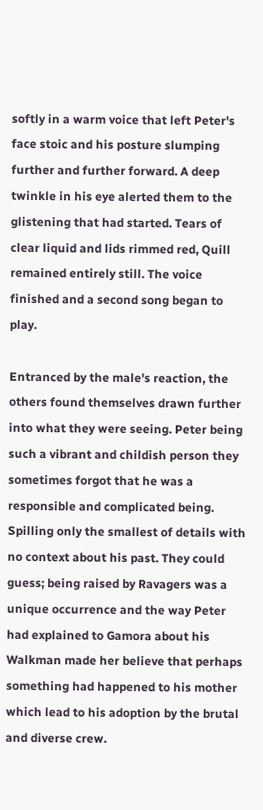softly in a warm voice that left Peter's face stoic and his posture slumping further and further forward. A deep twinkle in his eye alerted them to the glistening that had started. Tears of clear liquid and lids rimmed red, Quill remained entirely still. The voice finished and a second song began to play.

Entranced by the male's reaction, the others found themselves drawn further into what they were seeing. Peter being such a vibrant and childish person they sometimes forgot that he was a responsible and complicated being. Spilling only the smallest of details with no context about his past. They could guess; being raised by Ravagers was a unique occurrence and the way Peter had explained to Gamora about his Walkman made her believe that perhaps something had happened to his mother which lead to his adoption by the brutal and diverse crew.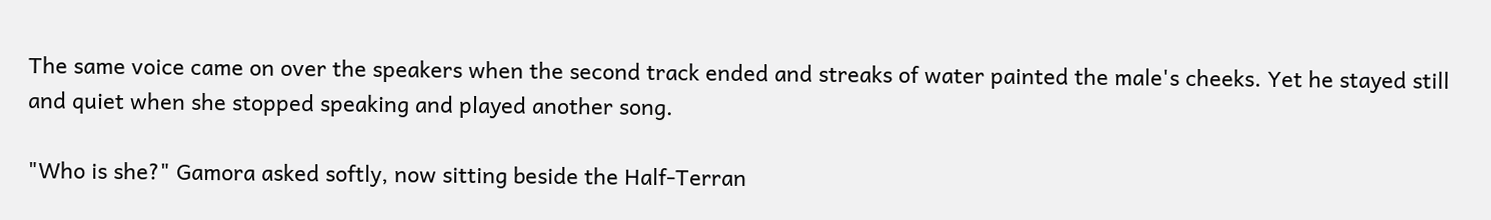The same voice came on over the speakers when the second track ended and streaks of water painted the male's cheeks. Yet he stayed still and quiet when she stopped speaking and played another song.

"Who is she?" Gamora asked softly, now sitting beside the Half-Terran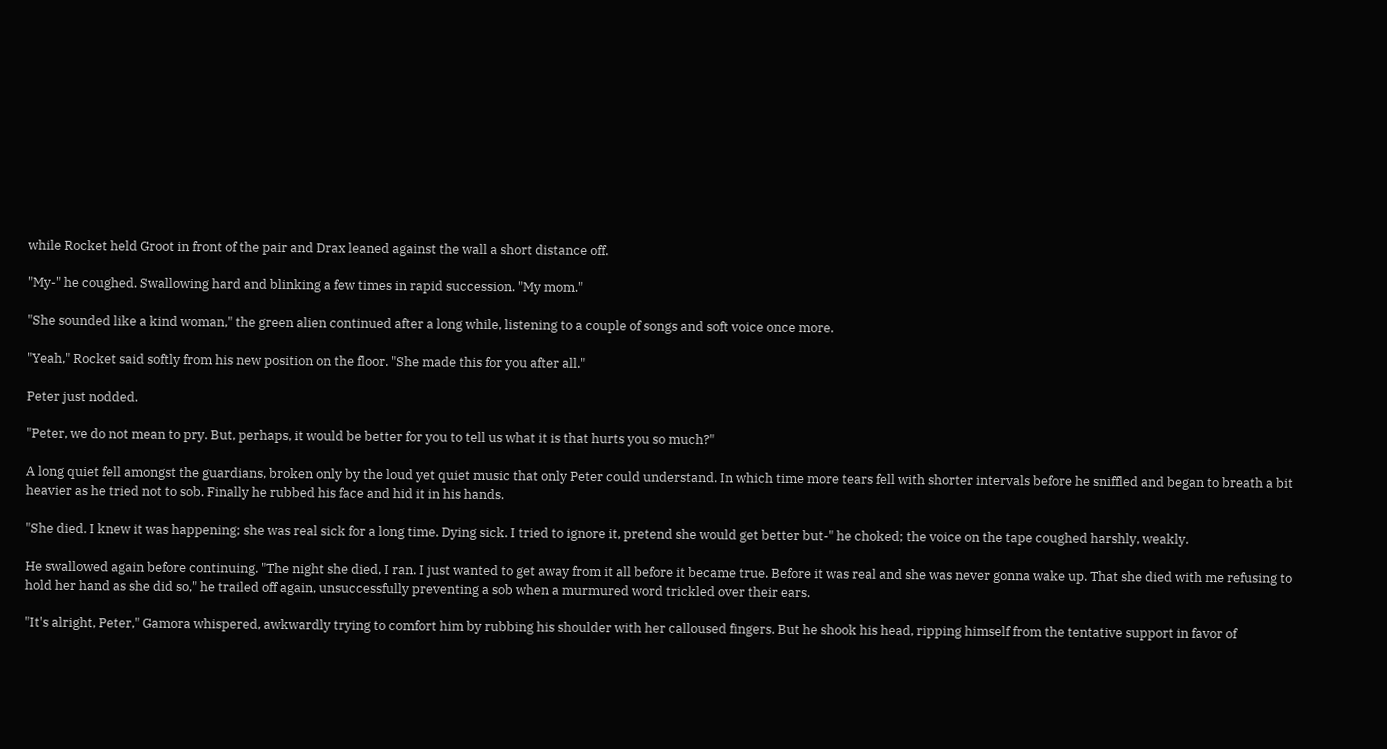while Rocket held Groot in front of the pair and Drax leaned against the wall a short distance off.

"My-" he coughed. Swallowing hard and blinking a few times in rapid succession. "My mom."

"She sounded like a kind woman," the green alien continued after a long while, listening to a couple of songs and soft voice once more.

"Yeah," Rocket said softly from his new position on the floor. "She made this for you after all."

Peter just nodded.

"Peter, we do not mean to pry. But, perhaps, it would be better for you to tell us what it is that hurts you so much?"

A long quiet fell amongst the guardians, broken only by the loud yet quiet music that only Peter could understand. In which time more tears fell with shorter intervals before he sniffled and began to breath a bit heavier as he tried not to sob. Finally he rubbed his face and hid it in his hands.

"She died. I knew it was happening; she was real sick for a long time. Dying sick. I tried to ignore it, pretend she would get better but-" he choked; the voice on the tape coughed harshly, weakly.

He swallowed again before continuing. "The night she died, I ran. I just wanted to get away from it all before it became true. Before it was real and she was never gonna wake up. That she died with me refusing to hold her hand as she did so," he trailed off again, unsuccessfully preventing a sob when a murmured word trickled over their ears.

"It's alright, Peter," Gamora whispered, awkwardly trying to comfort him by rubbing his shoulder with her calloused fingers. But he shook his head, ripping himself from the tentative support in favor of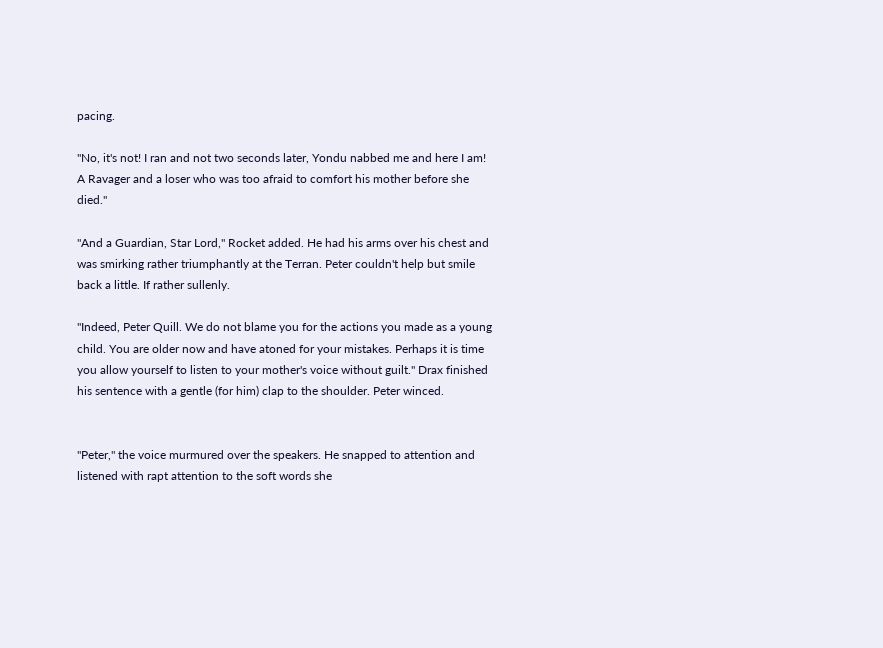pacing.

"No, it's not! I ran and not two seconds later, Yondu nabbed me and here I am! A Ravager and a loser who was too afraid to comfort his mother before she died."

"And a Guardian, Star Lord," Rocket added. He had his arms over his chest and was smirking rather triumphantly at the Terran. Peter couldn't help but smile back a little. If rather sullenly.

"Indeed, Peter Quill. We do not blame you for the actions you made as a young child. You are older now and have atoned for your mistakes. Perhaps it is time you allow yourself to listen to your mother's voice without guilt." Drax finished his sentence with a gentle (for him) clap to the shoulder. Peter winced.


"Peter," the voice murmured over the speakers. He snapped to attention and listened with rapt attention to the soft words she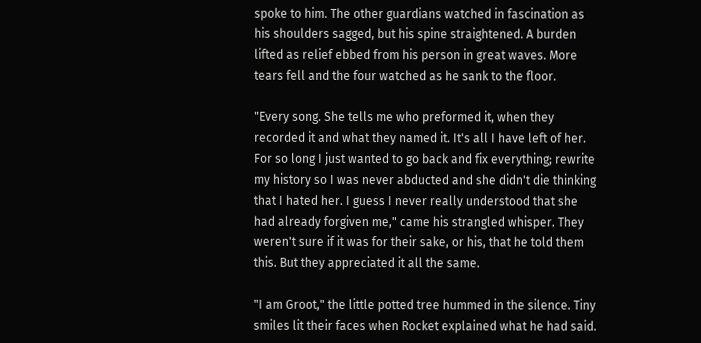spoke to him. The other guardians watched in fascination as his shoulders sagged, but his spine straightened. A burden lifted as relief ebbed from his person in great waves. More tears fell and the four watched as he sank to the floor.

"Every song. She tells me who preformed it, when they recorded it and what they named it. It's all I have left of her. For so long I just wanted to go back and fix everything; rewrite my history so I was never abducted and she didn't die thinking that I hated her. I guess I never really understood that she had already forgiven me," came his strangled whisper. They weren't sure if it was for their sake, or his, that he told them this. But they appreciated it all the same.

"I am Groot," the little potted tree hummed in the silence. Tiny smiles lit their faces when Rocket explained what he had said.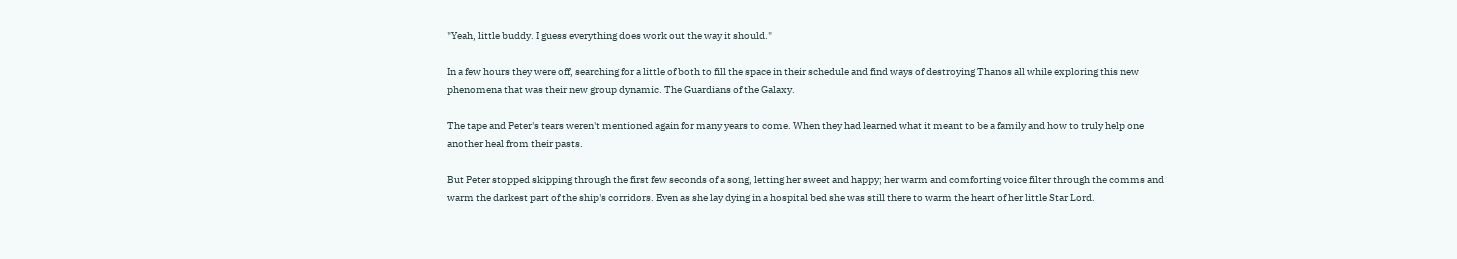"Yeah, little buddy. I guess everything does work out the way it should."

In a few hours they were off, searching for a little of both to fill the space in their schedule and find ways of destroying Thanos all while exploring this new phenomena that was their new group dynamic. The Guardians of the Galaxy.

The tape and Peter's tears weren't mentioned again for many years to come. When they had learned what it meant to be a family and how to truly help one another heal from their pasts.

But Peter stopped skipping through the first few seconds of a song, letting her sweet and happy; her warm and comforting voice filter through the comms and warm the darkest part of the ship's corridors. Even as she lay dying in a hospital bed she was still there to warm the heart of her little Star Lord.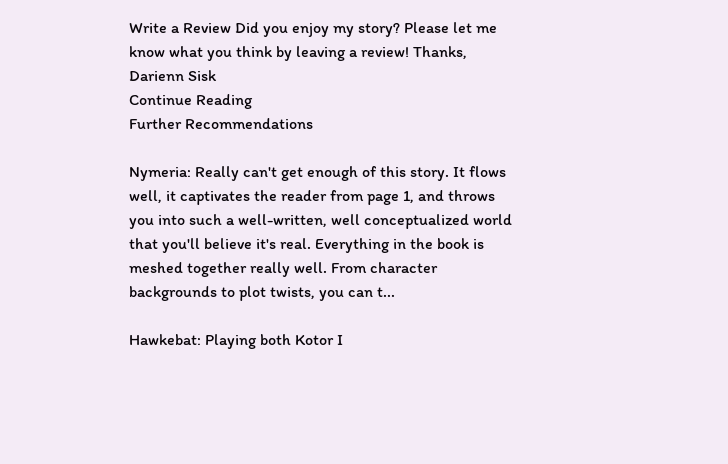Write a Review Did you enjoy my story? Please let me know what you think by leaving a review! Thanks, Darienn Sisk
Continue Reading
Further Recommendations

Nymeria: Really can't get enough of this story. It flows well, it captivates the reader from page 1, and throws you into such a well-written, well conceptualized world that you'll believe it's real. Everything in the book is meshed together really well. From character backgrounds to plot twists, you can t...

Hawkebat: Playing both Kotor I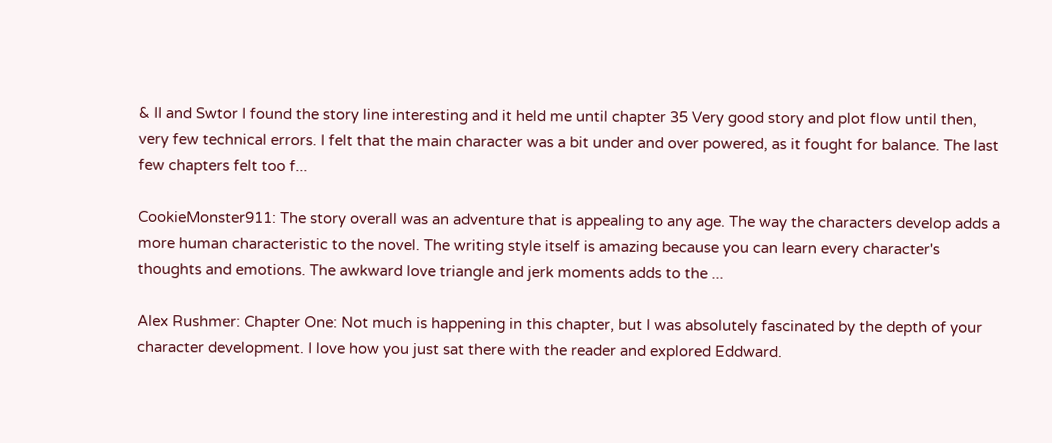& II and Swtor I found the story line interesting and it held me until chapter 35 Very good story and plot flow until then, very few technical errors. I felt that the main character was a bit under and over powered, as it fought for balance. The last few chapters felt too f...

CookieMonster911: The story overall was an adventure that is appealing to any age. The way the characters develop adds a more human characteristic to the novel. The writing style itself is amazing because you can learn every character's thoughts and emotions. The awkward love triangle and jerk moments adds to the ...

Alex Rushmer: Chapter One: Not much is happening in this chapter, but I was absolutely fascinated by the depth of your character development. I love how you just sat there with the reader and explored Eddward.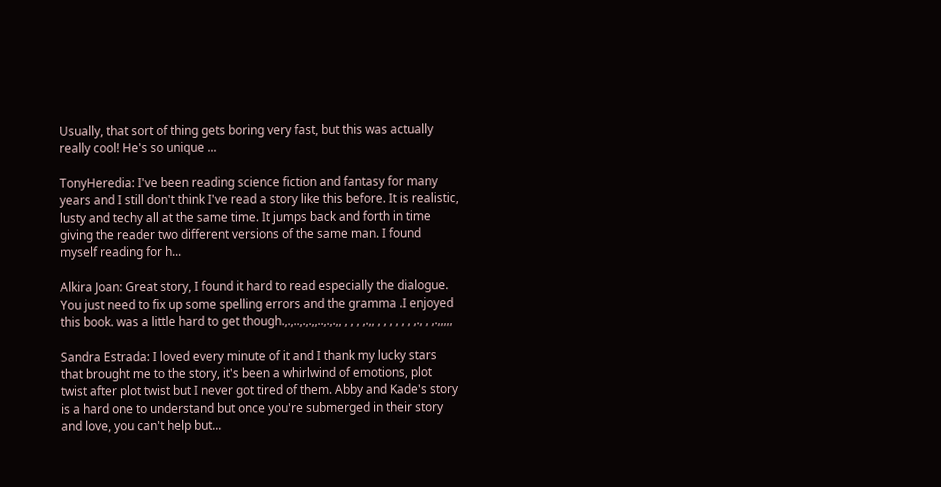Usually, that sort of thing gets boring very fast, but this was actually really cool! He's so unique ...

TonyHeredia: I've been reading science fiction and fantasy for many years and I still don't think I've read a story like this before. It is realistic, lusty and techy all at the same time. It jumps back and forth in time giving the reader two different versions of the same man. I found myself reading for h...

Alkira Joan: Great story, I found it hard to read especially the dialogue. You just need to fix up some spelling errors and the gramma .I enjoyed this book. was a little hard to get though.,.,..,.,.,,..,.,.,, , , , ,.,, , , , , , , ,., , ,.,,,,,

Sandra Estrada: I loved every minute of it and I thank my lucky stars that brought me to the story, it's been a whirlwind of emotions, plot twist after plot twist but I never got tired of them. Abby and Kade's story is a hard one to understand but once you're submerged in their story and love, you can't help but...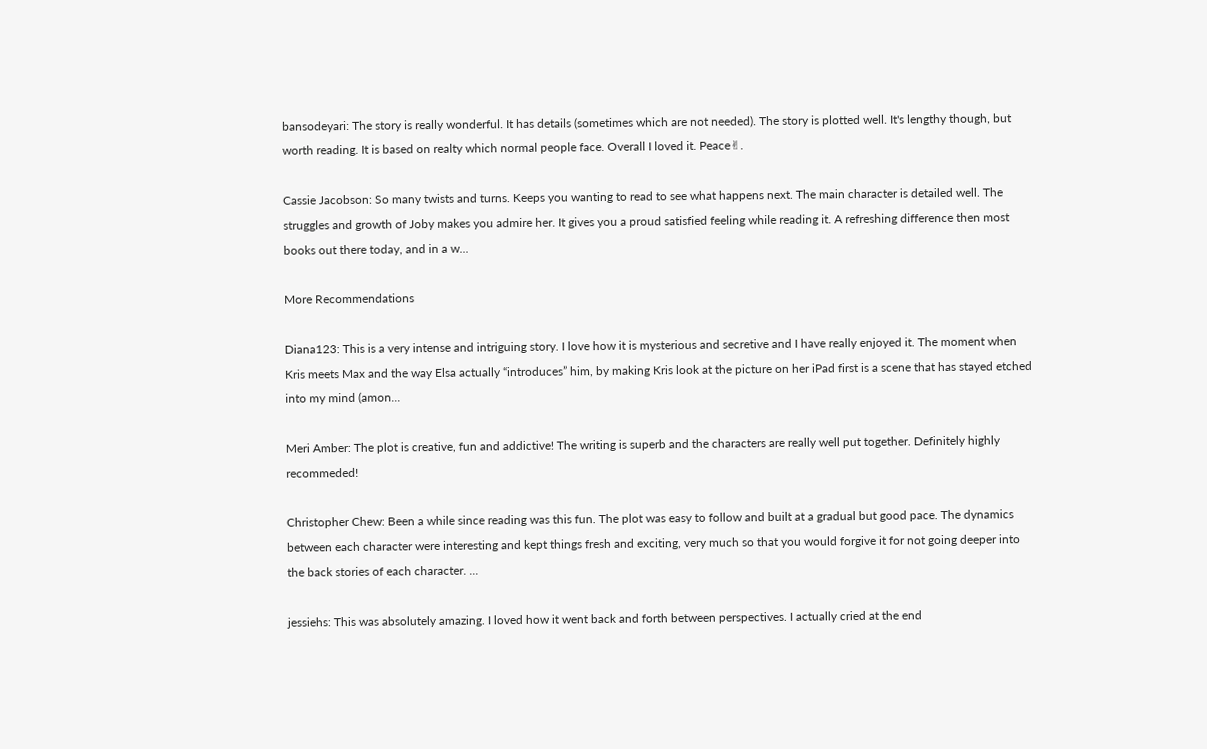bansodeyari: The story is really wonderful. It has details (sometimes which are not needed). The story is plotted well. It's lengthy though, but worth reading. It is based on realty which normal people face. Overall I loved it. Peace✌.

Cassie Jacobson: So many twists and turns. Keeps you wanting to read to see what happens next. The main character is detailed well. The struggles and growth of Joby makes you admire her. It gives you a proud satisfied feeling while reading it. A refreshing difference then most books out there today, and in a w...

More Recommendations

Diana123: This is a very intense and intriguing story. I love how it is mysterious and secretive and I have really enjoyed it. The moment when Kris meets Max and the way Elsa actually “introduces” him, by making Kris look at the picture on her iPad first is a scene that has stayed etched into my mind (amon...

Meri Amber: The plot is creative, fun and addictive! The writing is superb and the characters are really well put together. Definitely highly recommeded!

Christopher Chew: Been a while since reading was this fun. The plot was easy to follow and built at a gradual but good pace. The dynamics between each character were interesting and kept things fresh and exciting, very much so that you would forgive it for not going deeper into the back stories of each character. ...

jessiehs: This was absolutely amazing. I loved how it went back and forth between perspectives. I actually cried at the end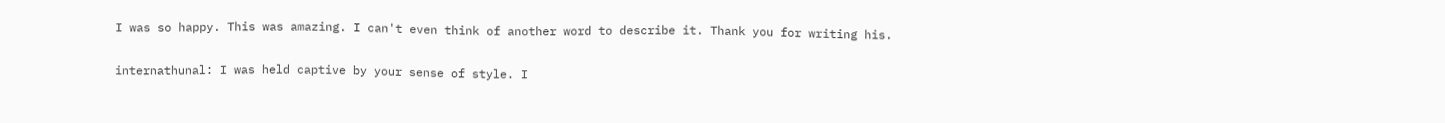I was so happy. This was amazing. I can't even think of another word to describe it. Thank you for writing his.

internathunal: I was held captive by your sense of style. I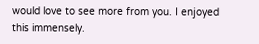would love to see more from you. I enjoyed this immensely.